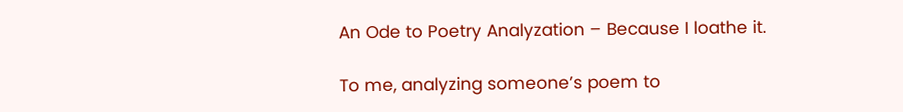An Ode to Poetry Analyzation – Because I loathe it.

To me, analyzing someone’s poem to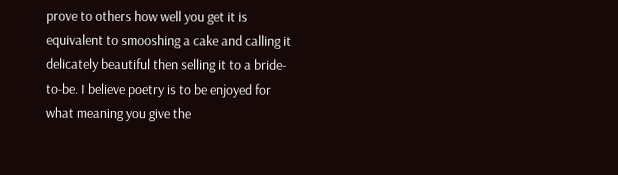prove to others how well you get it is equivalent to smooshing a cake and calling it delicately beautiful then selling it to a bride-to-be. I believe poetry is to be enjoyed for what meaning you give the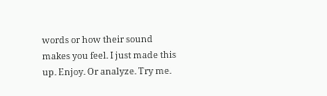words or how their sound makes you feel. I just made this up. Enjoy. Or analyze. Try me.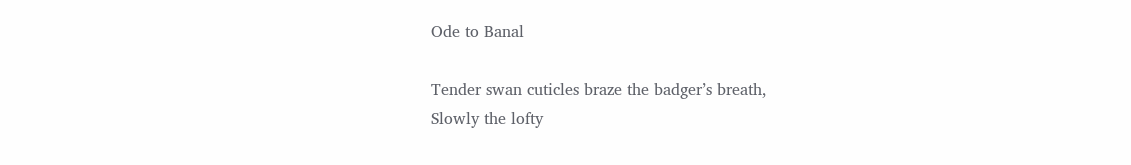Ode to Banal

Tender swan cuticles braze the badger’s breath,
Slowly the lofty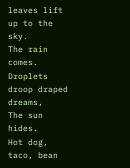leaves lift up to the sky.
The rain comes.
Droplets droop draped dreams,
The sun hides.
Hot dog, taco, bean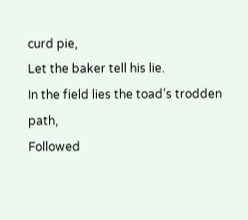curd pie,
Let the baker tell his lie.
In the field lies the toad’s trodden path,
Followed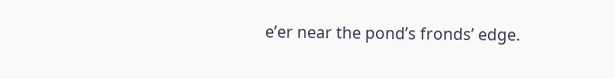e’er near the pond’s fronds’ edge.